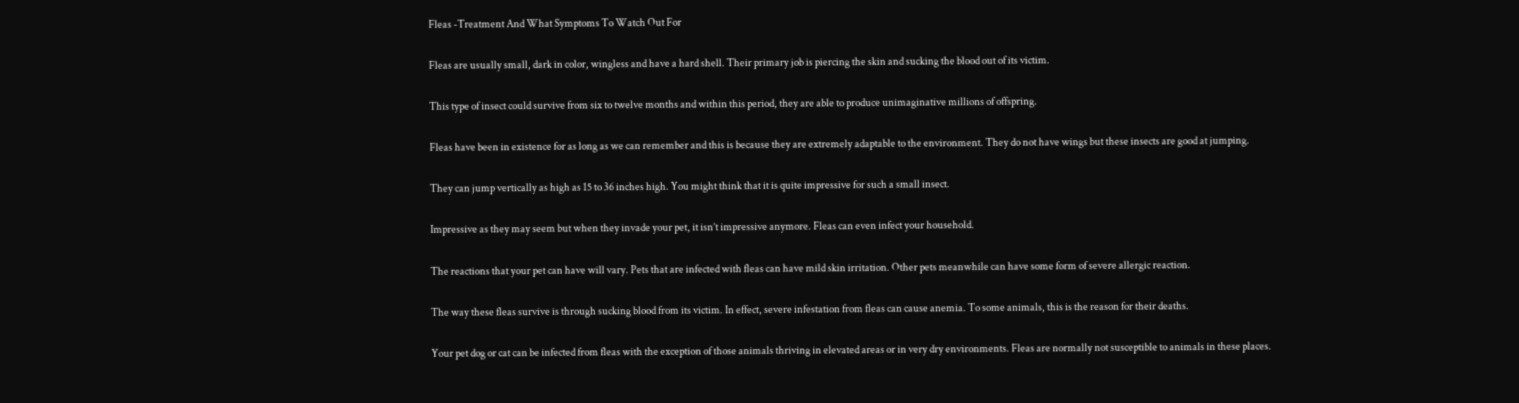Fleas -Treatment And What Symptoms To Watch Out For

Fleas are usually small, dark in color, wingless and have a hard shell. Their primary job is piercing the skin and sucking the blood out of its victim.

This type of insect could survive from six to twelve months and within this period, they are able to produce unimaginative millions of offspring.

Fleas have been in existence for as long as we can remember and this is because they are extremely adaptable to the environment. They do not have wings but these insects are good at jumping.

They can jump vertically as high as 15 to 36 inches high. You might think that it is quite impressive for such a small insect.

Impressive as they may seem but when they invade your pet, it isn’t impressive anymore. Fleas can even infect your household.

The reactions that your pet can have will vary. Pets that are infected with fleas can have mild skin irritation. Other pets meanwhile can have some form of severe allergic reaction.

The way these fleas survive is through sucking blood from its victim. In effect, severe infestation from fleas can cause anemia. To some animals, this is the reason for their deaths.

Your pet dog or cat can be infected from fleas with the exception of those animals thriving in elevated areas or in very dry environments. Fleas are normally not susceptible to animals in these places.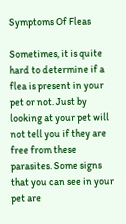Symptoms Of Fleas

Sometimes, it is quite hard to determine if a flea is present in your pet or not. Just by looking at your pet will not tell you if they are free from these parasites. Some signs that you can see in your pet are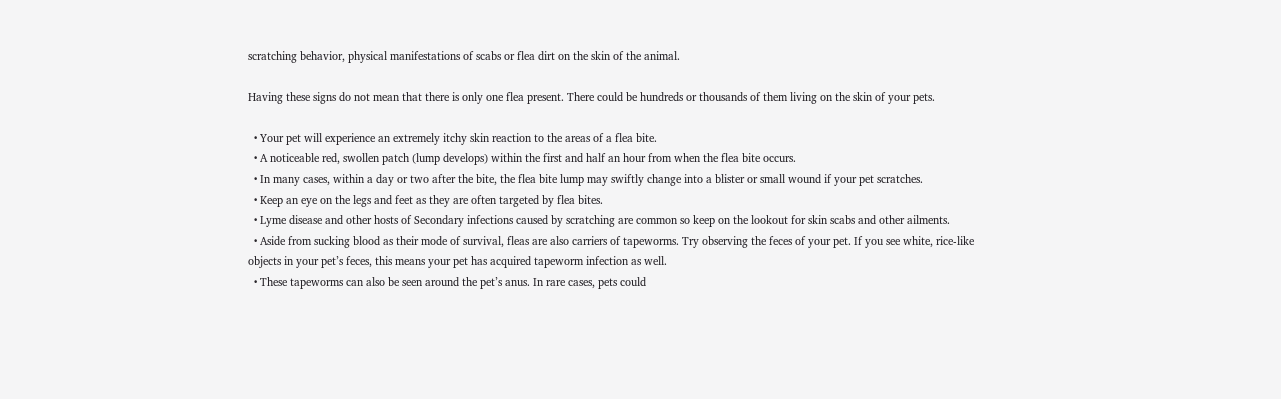scratching behavior, physical manifestations of scabs or flea dirt on the skin of the animal.

Having these signs do not mean that there is only one flea present. There could be hundreds or thousands of them living on the skin of your pets.

  • Your pet will experience an extremely itchy skin reaction to the areas of a flea bite.
  • A noticeable red, swollen patch (lump develops) within the first and half an hour from when the flea bite occurs.
  • In many cases, within a day or two after the bite, the flea bite lump may swiftly change into a blister or small wound if your pet scratches.
  • Keep an eye on the legs and feet as they are often targeted by flea bites.
  • Lyme disease and other hosts of Secondary infections caused by scratching are common so keep on the lookout for skin scabs and other ailments.
  • Aside from sucking blood as their mode of survival, fleas are also carriers of tapeworms. Try observing the feces of your pet. If you see white, rice-like objects in your pet’s feces, this means your pet has acquired tapeworm infection as well.
  • These tapeworms can also be seen around the pet’s anus. In rare cases, pets could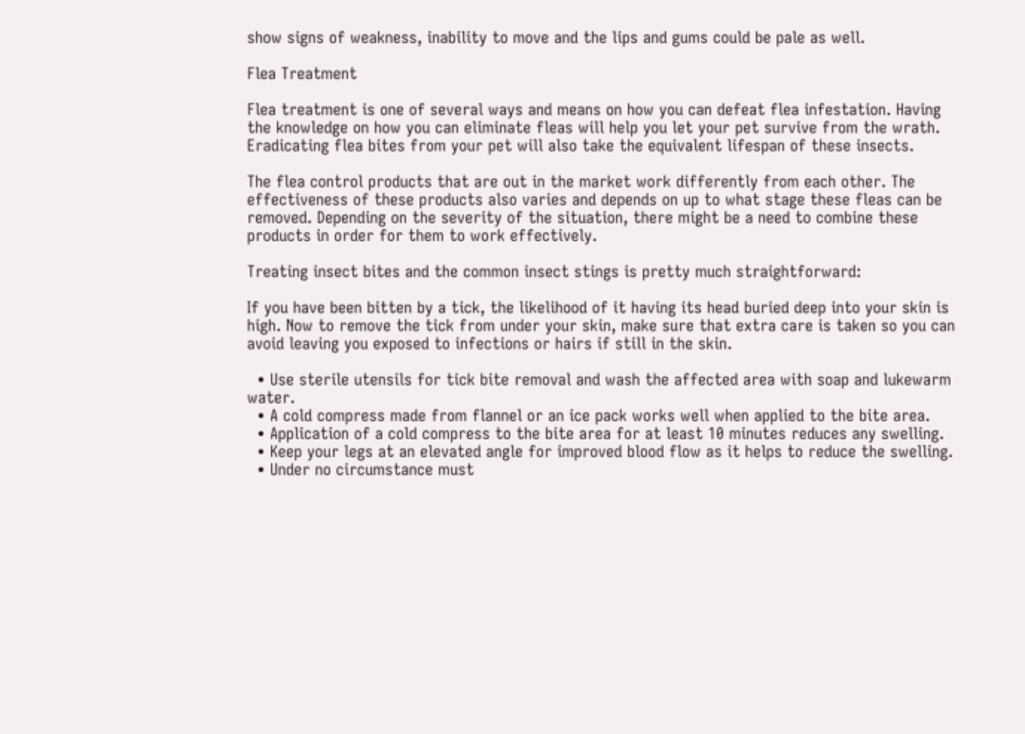show signs of weakness, inability to move and the lips and gums could be pale as well.

Flea Treatment

Flea treatment is one of several ways and means on how you can defeat flea infestation. Having the knowledge on how you can eliminate fleas will help you let your pet survive from the wrath. Eradicating flea bites from your pet will also take the equivalent lifespan of these insects.

The flea control products that are out in the market work differently from each other. The effectiveness of these products also varies and depends on up to what stage these fleas can be removed. Depending on the severity of the situation, there might be a need to combine these products in order for them to work effectively.

Treating insect bites and the common insect stings is pretty much straightforward:

If you have been bitten by a tick, the likelihood of it having its head buried deep into your skin is high. Now to remove the tick from under your skin, make sure that extra care is taken so you can avoid leaving you exposed to infections or hairs if still in the skin.

  • Use sterile utensils for tick bite removal and wash the affected area with soap and lukewarm water.
  • A cold compress made from flannel or an ice pack works well when applied to the bite area.
  • Application of a cold compress to the bite area for at least 10 minutes reduces any swelling.
  • Keep your legs at an elevated angle for improved blood flow as it helps to reduce the swelling.
  • Under no circumstance must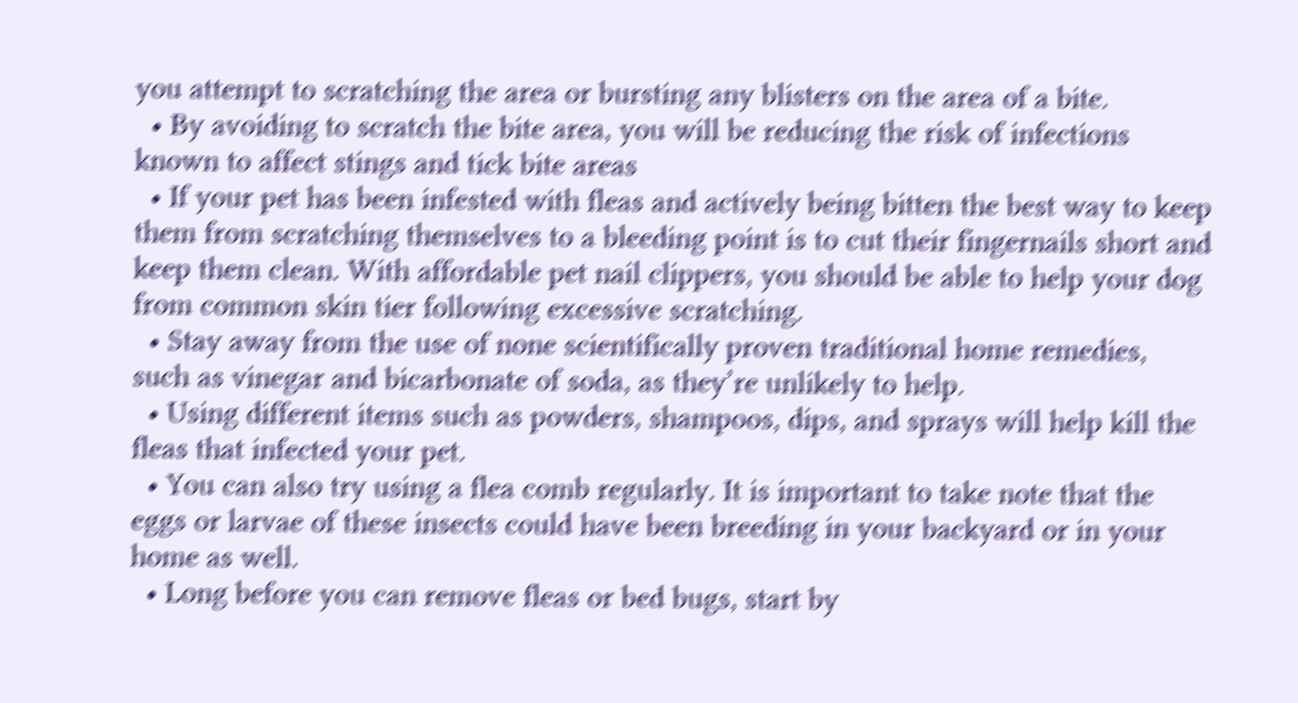you attempt to scratching the area or bursting any blisters on the area of a bite.
  • By avoiding to scratch the bite area, you will be reducing the risk of infections known to affect stings and tick bite areas
  • If your pet has been infested with fleas and actively being bitten the best way to keep them from scratching themselves to a bleeding point is to cut their fingernails short and keep them clean. With affordable pet nail clippers, you should be able to help your dog from common skin tier following excessive scratching.
  • Stay away from the use of none scientifically proven traditional home remedies, such as vinegar and bicarbonate of soda, as they’re unlikely to help.
  • Using different items such as powders, shampoos, dips, and sprays will help kill the fleas that infected your pet.
  • You can also try using a flea comb regularly. It is important to take note that the eggs or larvae of these insects could have been breeding in your backyard or in your home as well.
  • Long before you can remove fleas or bed bugs, start by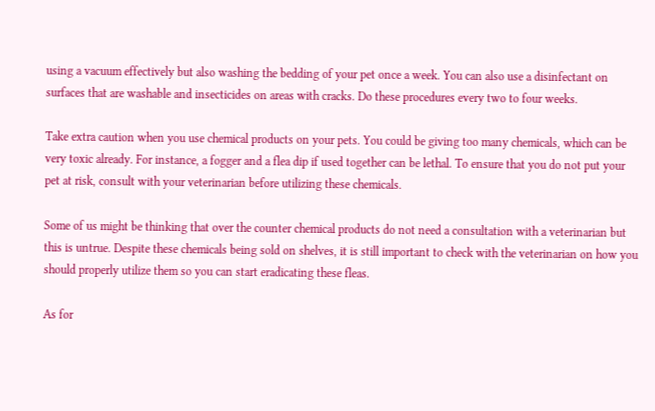using a vacuum effectively but also washing the bedding of your pet once a week. You can also use a disinfectant on surfaces that are washable and insecticides on areas with cracks. Do these procedures every two to four weeks.

Take extra caution when you use chemical products on your pets. You could be giving too many chemicals, which can be very toxic already. For instance, a fogger and a flea dip if used together can be lethal. To ensure that you do not put your pet at risk, consult with your veterinarian before utilizing these chemicals.

Some of us might be thinking that over the counter chemical products do not need a consultation with a veterinarian but this is untrue. Despite these chemicals being sold on shelves, it is still important to check with the veterinarian on how you should properly utilize them so you can start eradicating these fleas.

As for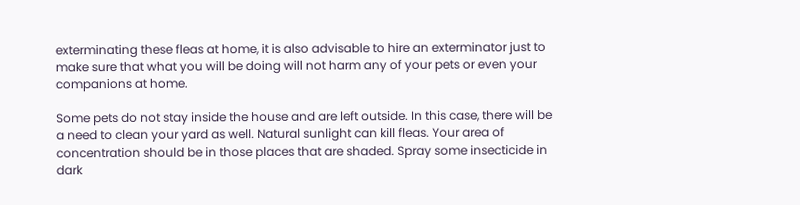exterminating these fleas at home, it is also advisable to hire an exterminator just to make sure that what you will be doing will not harm any of your pets or even your companions at home.

Some pets do not stay inside the house and are left outside. In this case, there will be a need to clean your yard as well. Natural sunlight can kill fleas. Your area of concentration should be in those places that are shaded. Spray some insecticide in dark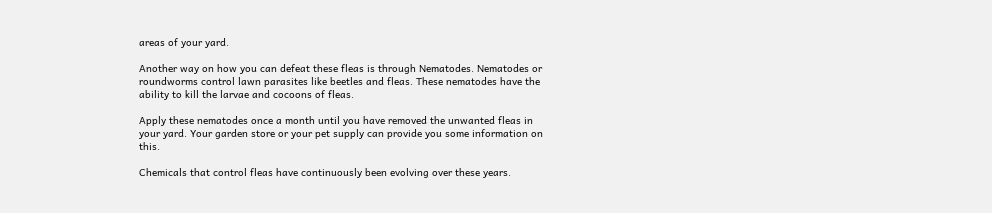areas of your yard.

Another way on how you can defeat these fleas is through Nematodes. Nematodes or roundworms control lawn parasites like beetles and fleas. These nematodes have the ability to kill the larvae and cocoons of fleas.

Apply these nematodes once a month until you have removed the unwanted fleas in your yard. Your garden store or your pet supply can provide you some information on this.

Chemicals that control fleas have continuously been evolving over these years.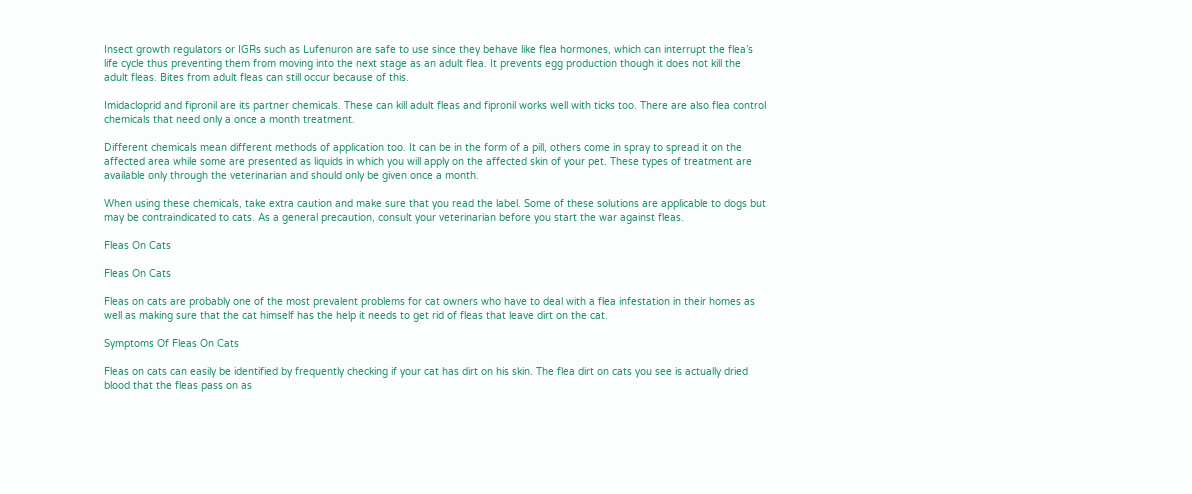Insect growth regulators or IGRs such as Lufenuron are safe to use since they behave like flea hormones, which can interrupt the flea’s life cycle thus preventing them from moving into the next stage as an adult flea. It prevents egg production though it does not kill the adult fleas. Bites from adult fleas can still occur because of this.

Imidacloprid and fipronil are its partner chemicals. These can kill adult fleas and fipronil works well with ticks too. There are also flea control chemicals that need only a once a month treatment.

Different chemicals mean different methods of application too. It can be in the form of a pill, others come in spray to spread it on the affected area while some are presented as liquids in which you will apply on the affected skin of your pet. These types of treatment are available only through the veterinarian and should only be given once a month.

When using these chemicals, take extra caution and make sure that you read the label. Some of these solutions are applicable to dogs but may be contraindicated to cats. As a general precaution, consult your veterinarian before you start the war against fleas.

Fleas On Cats

Fleas On Cats

Fleas on cats are probably one of the most prevalent problems for cat owners who have to deal with a flea infestation in their homes as well as making sure that the cat himself has the help it needs to get rid of fleas that leave dirt on the cat.

Symptoms Of Fleas On Cats

Fleas on cats can easily be identified by frequently checking if your cat has dirt on his skin. The flea dirt on cats you see is actually dried blood that the fleas pass on as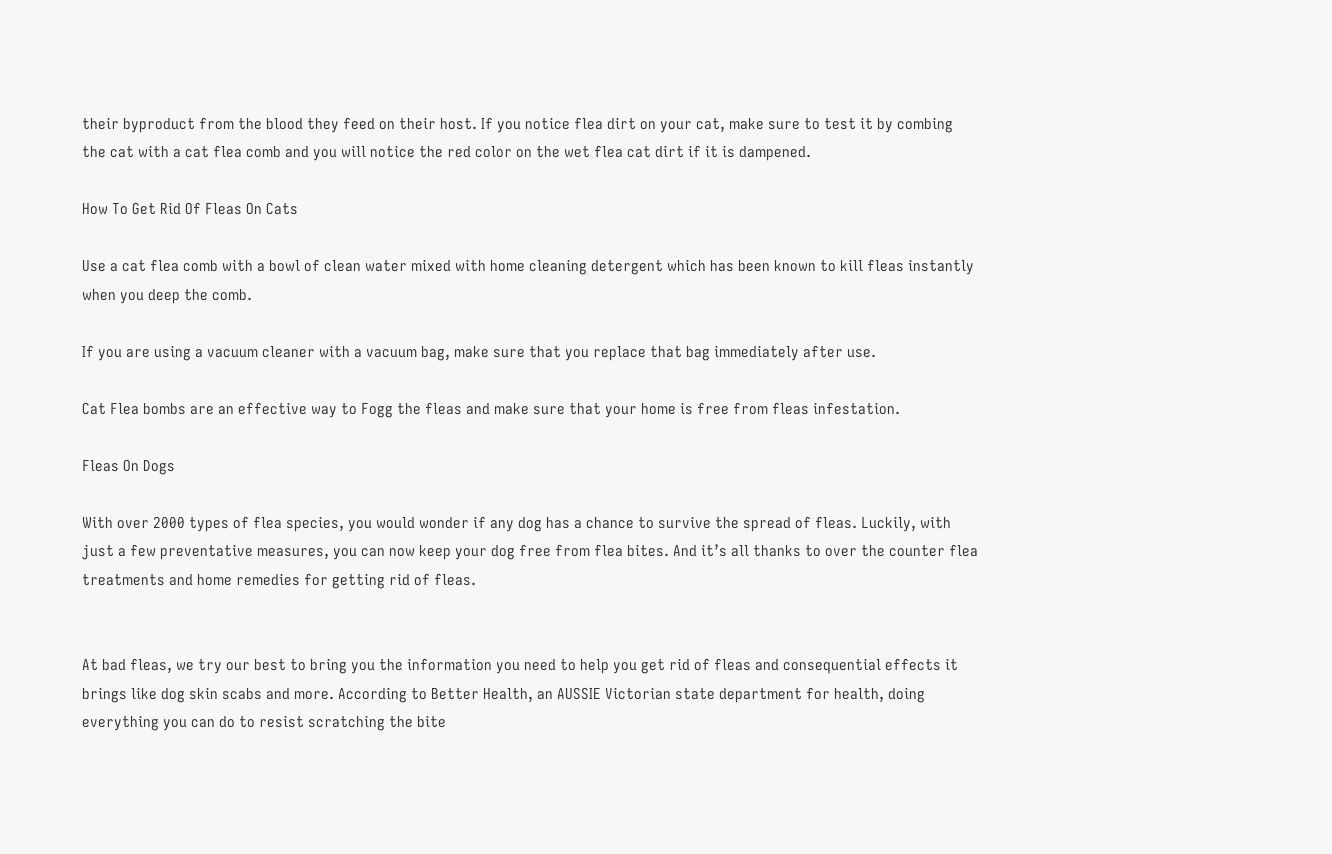their byproduct from the blood they feed on their host. If you notice flea dirt on your cat, make sure to test it by combing the cat with a cat flea comb and you will notice the red color on the wet flea cat dirt if it is dampened.

How To Get Rid Of Fleas On Cats

Use a cat flea comb with a bowl of clean water mixed with home cleaning detergent which has been known to kill fleas instantly when you deep the comb.

If you are using a vacuum cleaner with a vacuum bag, make sure that you replace that bag immediately after use.

Cat Flea bombs are an effective way to Fogg the fleas and make sure that your home is free from fleas infestation.

Fleas On Dogs

With over 2000 types of flea species, you would wonder if any dog has a chance to survive the spread of fleas. Luckily, with just a few preventative measures, you can now keep your dog free from flea bites. And it’s all thanks to over the counter flea treatments and home remedies for getting rid of fleas.


At bad fleas, we try our best to bring you the information you need to help you get rid of fleas and consequential effects it brings like dog skin scabs and more. According to Better Health, an AUSSIE Victorian state department for health, doing everything you can do to resist scratching the bite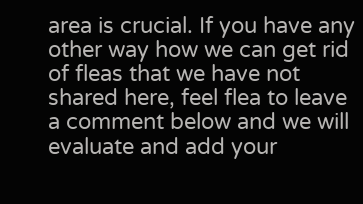area is crucial. If you have any other way how we can get rid of fleas that we have not shared here, feel flea to leave a comment below and we will evaluate and add your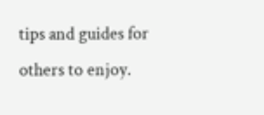tips and guides for others to enjoy.